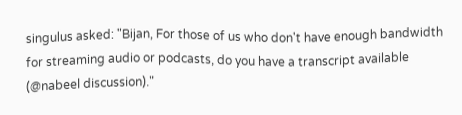singulus asked: "Bijan, For those of us who don't have enough bandwidth for streaming audio or podcasts, do you have a transcript available (@nabeel discussion)."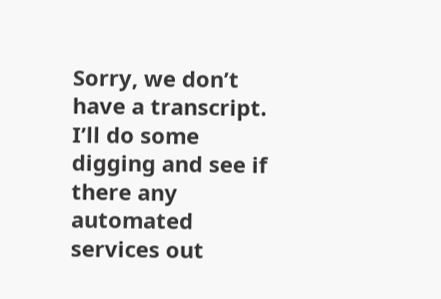Sorry, we don’t have a transcript. I’ll do some digging and see if there any automated services out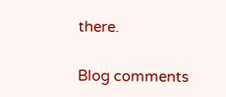there.

Blog comments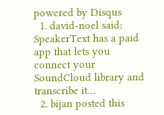powered by Disqus
  1. david-noel said: SpeakerText has a paid app that lets you connect your SoundCloud library and transcribe it…
  2. bijan posted this